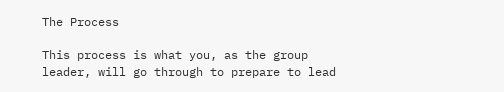The Process

This process is what you, as the group leader, will go through to prepare to lead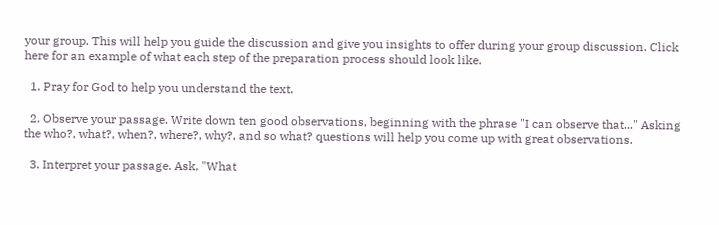your group. This will help you guide the discussion and give you insights to offer during your group discussion. Click here for an example of what each step of the preparation process should look like.

  1. Pray for God to help you understand the text.

  2. Observe your passage. Write down ten good observations, beginning with the phrase "I can observe that..." Asking the who?, what?, when?, where?, why?, and so what? questions will help you come up with great observations.

  3. Interpret your passage. Ask, "What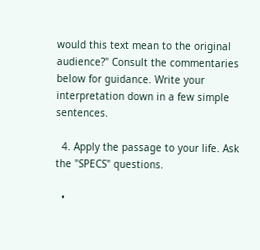would this text mean to the original audience?" Consult the commentaries below for guidance. Write your interpretation down in a few simple sentences.

  4. Apply the passage to your life. Ask the "SPECS" questions.

  •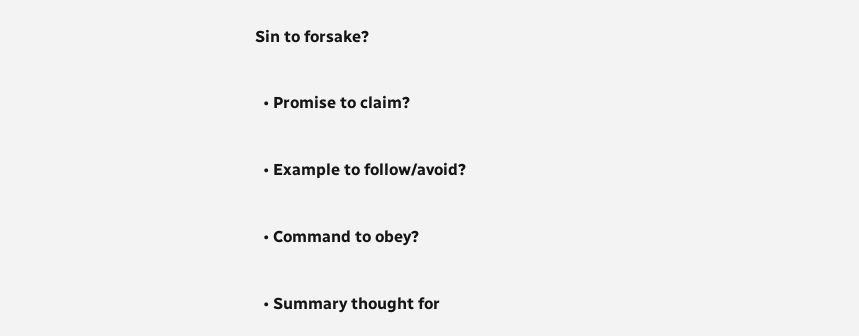Sin to forsake?

  • Promise to claim?

  • Example to follow/avoid?

  • Command to obey?

  • Summary thought for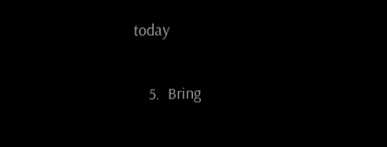today

    5.  Bring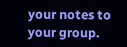your notes to your group.